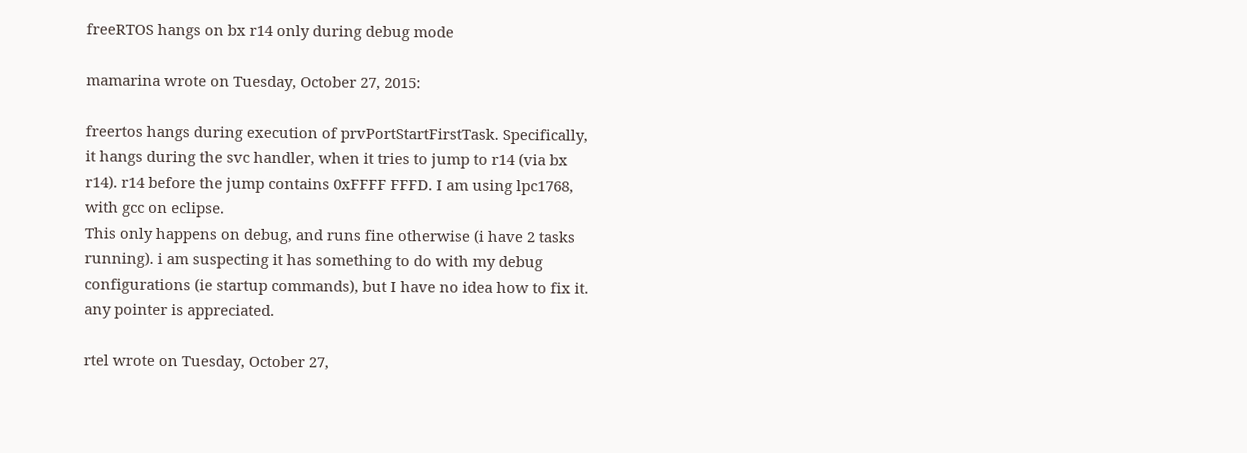freeRTOS hangs on bx r14 only during debug mode

mamarina wrote on Tuesday, October 27, 2015:

freertos hangs during execution of prvPortStartFirstTask. Specifically, it hangs during the svc handler, when it tries to jump to r14 (via bx r14). r14 before the jump contains 0xFFFF FFFD. I am using lpc1768, with gcc on eclipse.
This only happens on debug, and runs fine otherwise (i have 2 tasks running). i am suspecting it has something to do with my debug configurations (ie startup commands), but I have no idea how to fix it. any pointer is appreciated.

rtel wrote on Tuesday, October 27,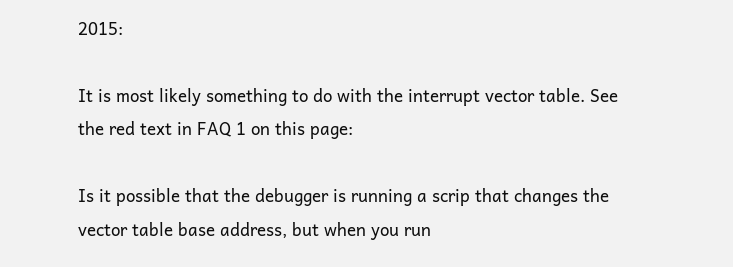2015:

It is most likely something to do with the interrupt vector table. See the red text in FAQ 1 on this page:

Is it possible that the debugger is running a scrip that changes the vector table base address, but when you run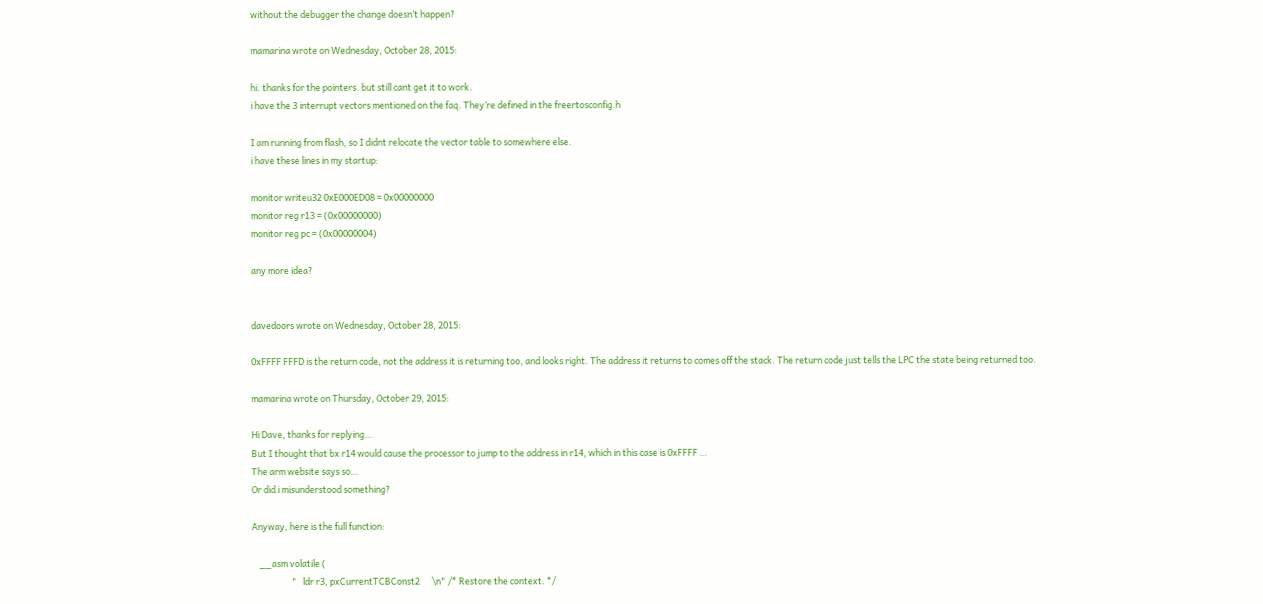without the debugger the change doesn’t happen?

mamarina wrote on Wednesday, October 28, 2015:

hi. thanks for the pointers. but still cant get it to work.
i have the 3 interrupt vectors mentioned on the faq. They’re defined in the freertosconfig.h

I am running from flash, so I didnt relocate the vector table to somewhere else.
i have these lines in my startup:

monitor writeu32 0xE000ED08 = 0x00000000
monitor reg r13 = (0x00000000)
monitor reg pc = (0x00000004)

any more idea?


davedoors wrote on Wednesday, October 28, 2015:

0xFFFF FFFD is the return code, not the address it is returning too, and looks right. The address it returns to comes off the stack. The return code just tells the LPC the state being returned too.

mamarina wrote on Thursday, October 29, 2015:

Hi Dave, thanks for replying…
But I thought that bx r14 would cause the processor to jump to the address in r14, which in this case is 0xFFFF …
The arm website says so…
Or did i misunderstood something?

Anyway, here is the full function:

    __asm volatile (
                    "   ldr r3, pxCurrentTCBConst2      \n" /* Restore the context. */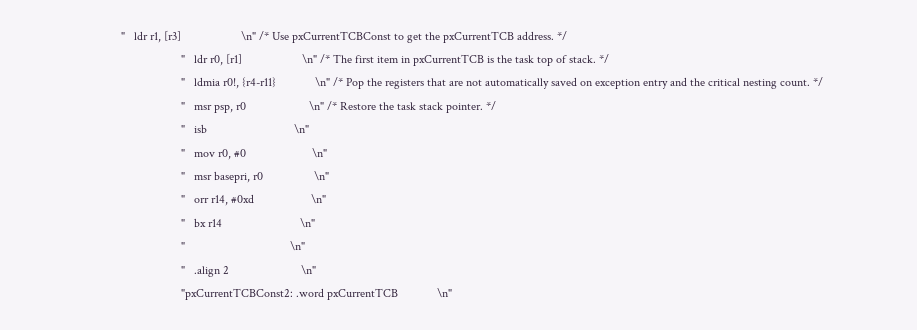"   ldr r1, [r3]                    \n" /* Use pxCurrentTCBConst to get the pxCurrentTCB address. */
                    "   ldr r0, [r1]                    \n" /* The first item in pxCurrentTCB is the task top of stack. */
                    "   ldmia r0!, {r4-r11}             \n" /* Pop the registers that are not automatically saved on exception entry and the critical nesting count. */
                    "   msr psp, r0                     \n" /* Restore the task stack pointer. */
                    "   isb                             \n"
                    "   mov r0, #0                      \n"
                    "   msr basepri, r0                 \n"
                    "   orr r14, #0xd                   \n"
                    "   bx r14                          \n"
                    "                                   \n"
                    "   .align 2                        \n"
                    "pxCurrentTCBConst2: .word pxCurrentTCB             \n"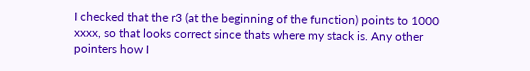I checked that the r3 (at the beginning of the function) points to 1000 xxxx, so that looks correct since thats where my stack is. Any other pointers how I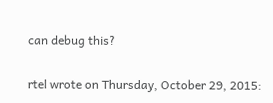can debug this?

rtel wrote on Thursday, October 29, 2015: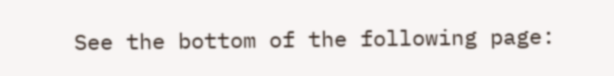See the bottom of the following page: